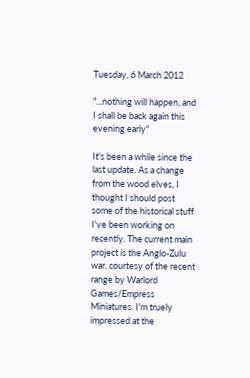Tuesday, 6 March 2012

"...nothing will happen, and I shall be back again this evening early"

It's been a while since the last update. As a change from the wood elves, I thought I should post some of the historical stuff I've been working on recently. The current main project is the Anglo-Zulu war, courtesy of the recent range by Warlord Games/Empress Miniatures. I'm truely impressed at the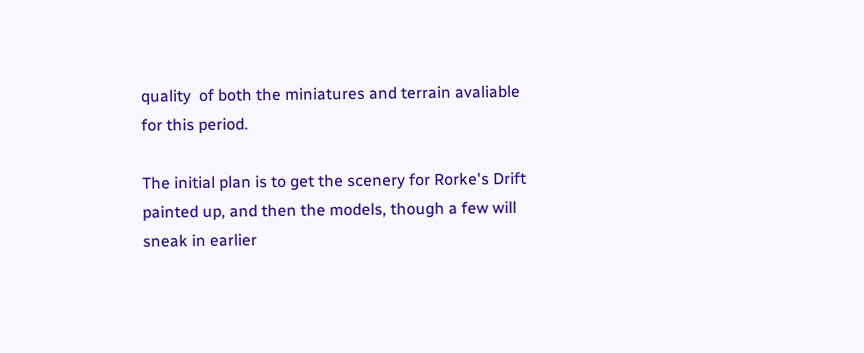quality  of both the miniatures and terrain avaliable for this period.

The initial plan is to get the scenery for Rorke's Drift painted up, and then the models, though a few will sneak in earlier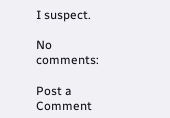I suspect.

No comments:

Post a Comment